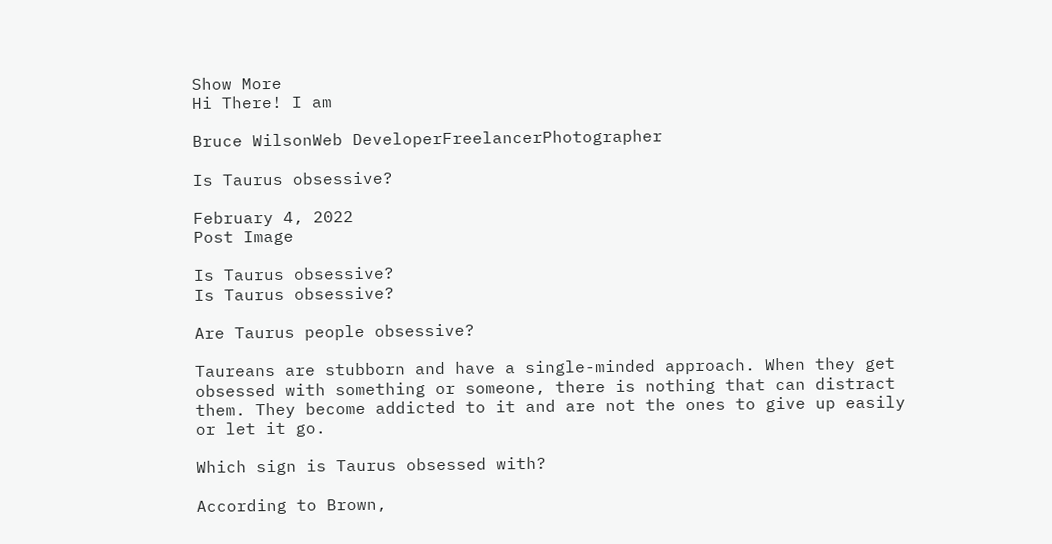Show More
Hi There! I am

Bruce WilsonWeb DeveloperFreelancerPhotographer

Is Taurus obsessive?

February 4, 2022
Post Image

Is Taurus obsessive?
Is Taurus obsessive?

Are Taurus people obsessive?

Taureans are stubborn and have a single-minded approach. When they get obsessed with something or someone, there is nothing that can distract them. They become addicted to it and are not the ones to give up easily or let it go.

Which sign is Taurus obsessed with?

According to Brown,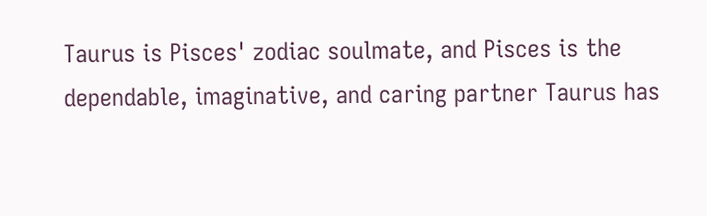Taurus is Pisces' zodiac soulmate, and Pisces is the dependable, imaginative, and caring partner Taurus has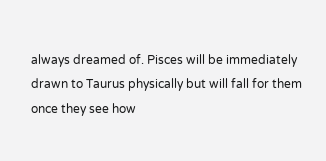always dreamed of. Pisces will be immediately drawn to Taurus physically but will fall for them once they see how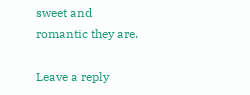sweet and romantic they are.

Leave a reply